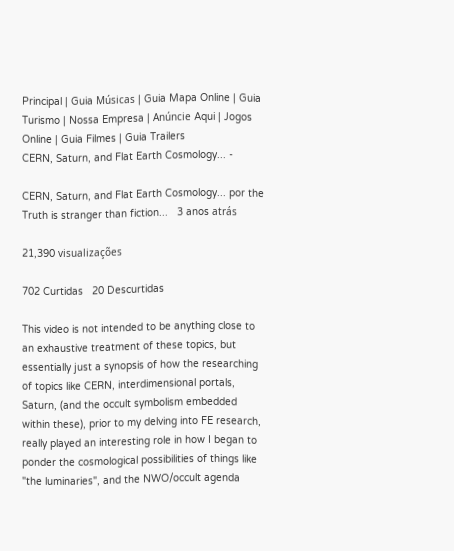Principal | Guia Músicas | Guia Mapa Online | Guia Turismo | Nossa Empresa | Anúncie Aqui | Jogos Online | Guia Filmes | Guia Trailers
CERN, Saturn, and Flat Earth Cosmology... -

CERN, Saturn, and Flat Earth Cosmology... por the Truth is stranger than fiction...   3 anos atrás

21,390 visualizações

702 Curtidas   20 Descurtidas

This video is not intended to be anything close to an exhaustive treatment of these topics, but essentially just a synopsis of how the researching of topics like CERN, interdimensional portals, Saturn, (and the occult symbolism embedded within these), prior to my delving into FE research, really played an interesting role in how I began to ponder the cosmological possibilities of things like "the luminaries", and the NWO/occult agenda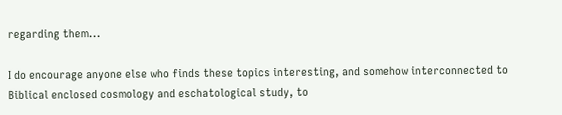regarding them...

I do encourage anyone else who finds these topics interesting, and somehow interconnected to Biblical enclosed cosmology and eschatological study, to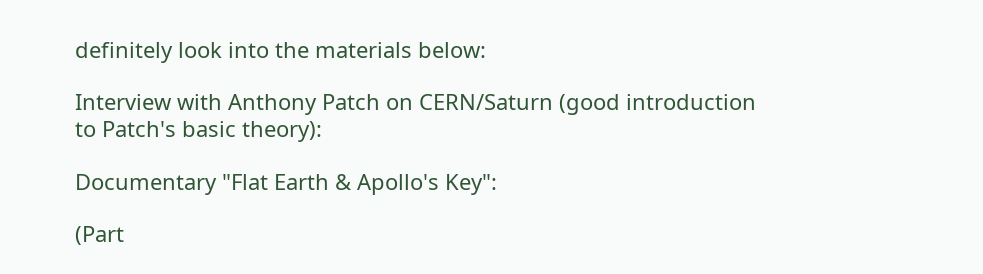definitely look into the materials below:

Interview with Anthony Patch on CERN/Saturn (good introduction to Patch's basic theory):

Documentary "Flat Earth & Apollo's Key":

(Part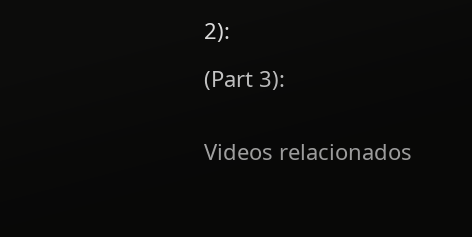2):

(Part 3):


Videos relacionados